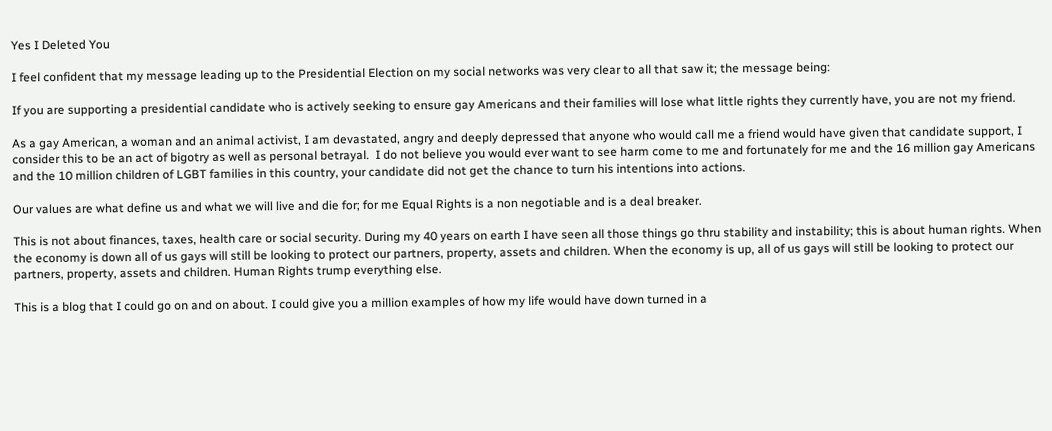Yes I Deleted You

I feel confident that my message leading up to the Presidential Election on my social networks was very clear to all that saw it; the message being:

If you are supporting a presidential candidate who is actively seeking to ensure gay Americans and their families will lose what little rights they currently have, you are not my friend.

As a gay American, a woman and an animal activist, I am devastated, angry and deeply depressed that anyone who would call me a friend would have given that candidate support, I consider this to be an act of bigotry as well as personal betrayal.  I do not believe you would ever want to see harm come to me and fortunately for me and the 16 million gay Americans and the 10 million children of LGBT families in this country, your candidate did not get the chance to turn his intentions into actions.

Our values are what define us and what we will live and die for; for me Equal Rights is a non negotiable and is a deal breaker.

This is not about finances, taxes, health care or social security. During my 40 years on earth I have seen all those things go thru stability and instability; this is about human rights. When the economy is down all of us gays will still be looking to protect our partners, property, assets and children. When the economy is up, all of us gays will still be looking to protect our partners, property, assets and children. Human Rights trump everything else.

This is a blog that I could go on and on about. I could give you a million examples of how my life would have down turned in a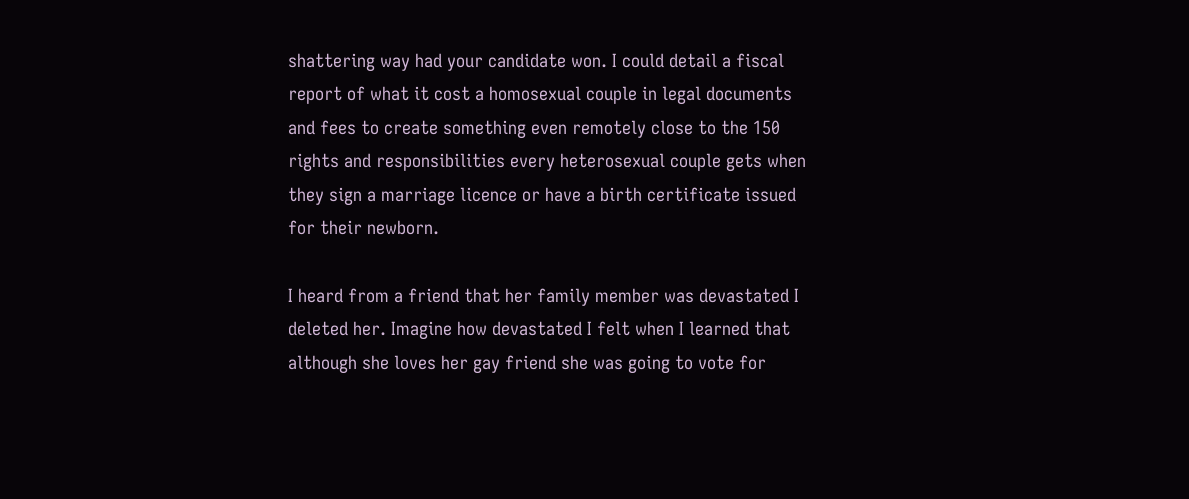shattering way had your candidate won. I could detail a fiscal report of what it cost a homosexual couple in legal documents and fees to create something even remotely close to the 150 rights and responsibilities every heterosexual couple gets when they sign a marriage licence or have a birth certificate issued for their newborn.

I heard from a friend that her family member was devastated I deleted her. Imagine how devastated I felt when I learned that although she loves her gay friend she was going to vote for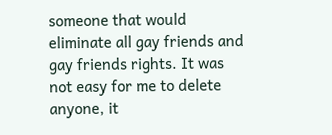someone that would eliminate all gay friends and gay friends rights. It was not easy for me to delete anyone, it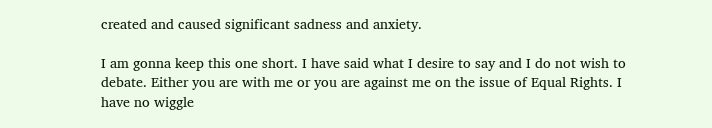created and caused significant sadness and anxiety.

I am gonna keep this one short. I have said what I desire to say and I do not wish to debate. Either you are with me or you are against me on the issue of Equal Rights. I have no wiggle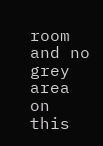room and no grey area on this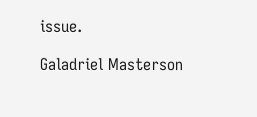issue.

Galadriel Masterson